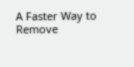A Faster Way to Remove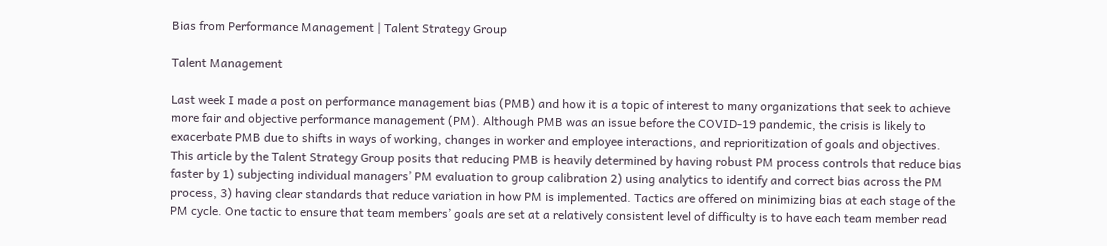Bias from Performance Management | Talent Strategy Group

Talent Management

Last week I made a post on performance management bias (PMB) and how it is a topic of interest to many organizations that seek to achieve more fair and objective performance management (PM). Although PMB was an issue before the COVID-19 pandemic, the crisis is likely to exacerbate PMB due to shifts in ways of working, changes in worker and employee interactions, and reprioritization of goals and objectives. This article by the Talent Strategy Group posits that reducing PMB is heavily determined by having robust PM process controls that reduce bias faster by 1) subjecting individual managers’ PM evaluation to group calibration 2) using analytics to identify and correct bias across the PM process, 3) having clear standards that reduce variation in how PM is implemented. Tactics are offered on minimizing bias at each stage of the PM cycle. One tactic to ensure that team members’ goals are set at a relatively consistent level of difficulty is to have each team member read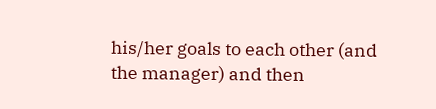his/her goals to each other (and the manager) and then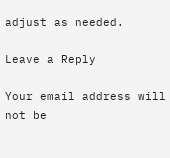adjust as needed.

Leave a Reply

Your email address will not be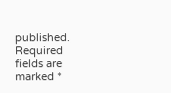published. Required fields are marked *